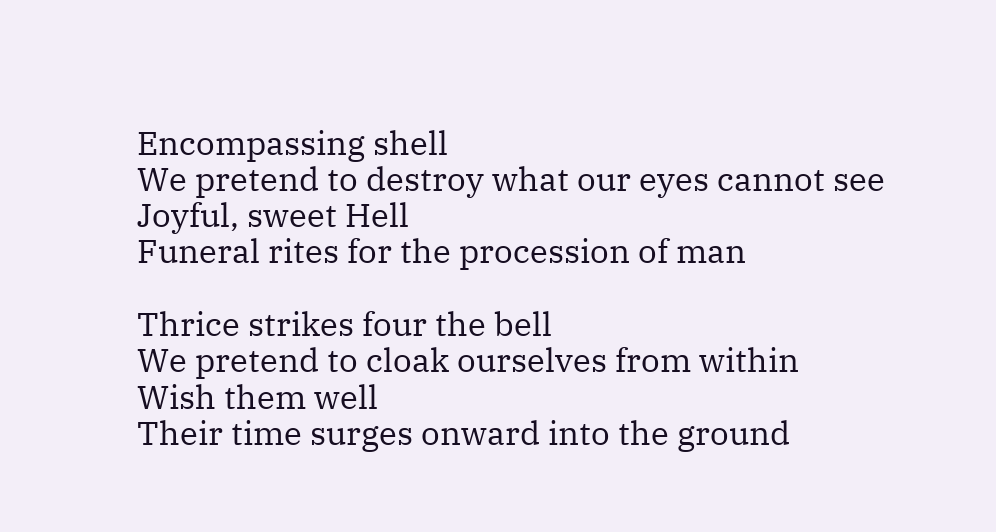Encompassing shell
We pretend to destroy what our eyes cannot see
Joyful, sweet Hell
Funeral rites for the procession of man

Thrice strikes four the bell
We pretend to cloak ourselves from within
Wish them well
Their time surges onward into the ground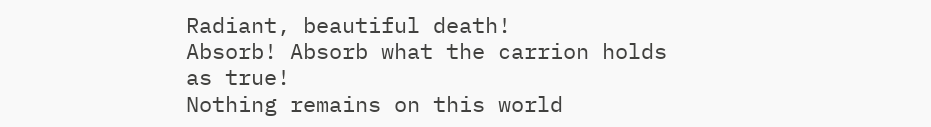Radiant, beautiful death!
Absorb! Absorb what the carrion holds as true!
Nothing remains on this world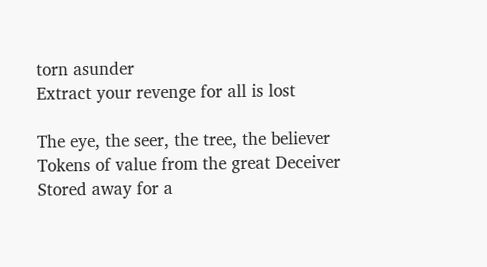torn asunder
Extract your revenge for all is lost

The eye, the seer, the tree, the believer
Tokens of value from the great Deceiver
Stored away for a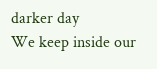darker day
We keep inside our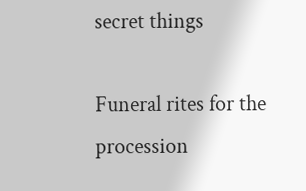secret things

Funeral rites for the procession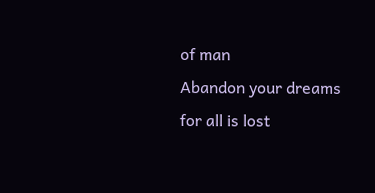of man
Abandon your dreams for all is lost